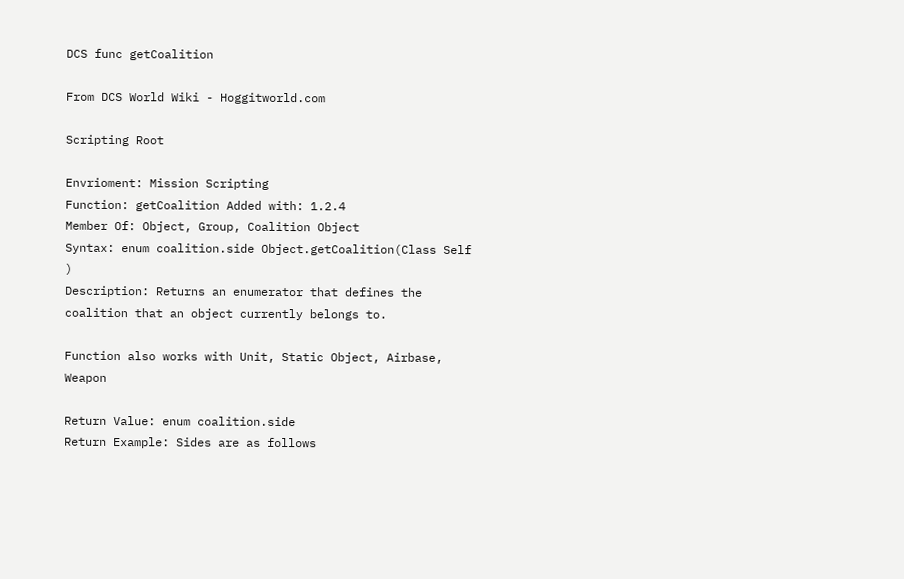DCS func getCoalition

From DCS World Wiki - Hoggitworld.com

Scripting Root

Envrioment: Mission Scripting
Function: getCoalition Added with: 1.2.4
Member Of: Object, Group, Coalition Object
Syntax: enum coalition.side Object.getCoalition(Class Self )
Description: Returns an enumerator that defines the coalition that an object currently belongs to.

Function also works with Unit, Static Object, Airbase, Weapon

Return Value: enum coalition.side
Return Example: Sides are as follows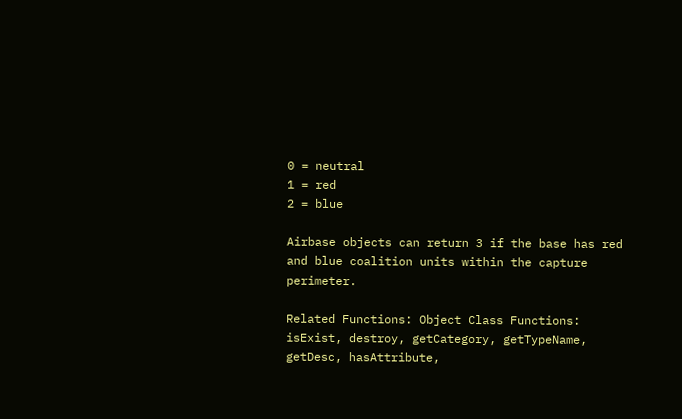0 = neutral
1 = red
2 = blue

Airbase objects can return 3 if the base has red and blue coalition units within the capture perimeter.

Related Functions: Object Class Functions: isExist, destroy, getCategory, getTypeName, getDesc, hasAttribute,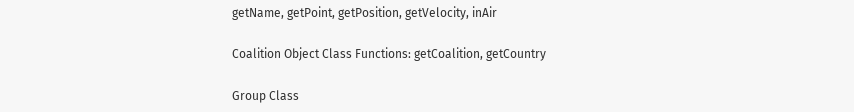getName, getPoint, getPosition, getVelocity, inAir

Coalition Object Class Functions: getCoalition, getCountry

Group Class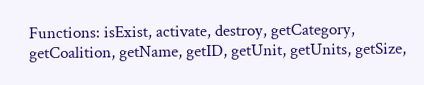Functions: isExist, activate, destroy, getCategory, getCoalition, getName, getID, getUnit, getUnits, getSize,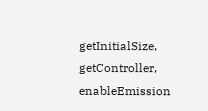getInitialSize, getController, enableEmission